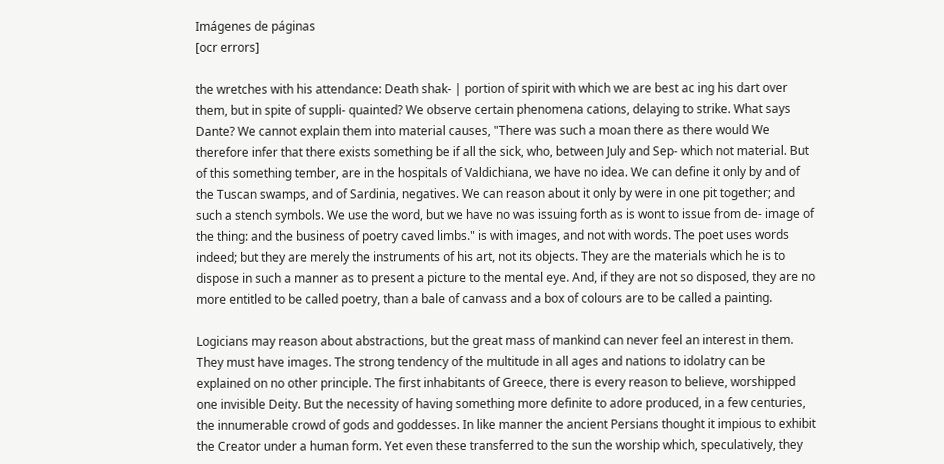Imágenes de páginas
[ocr errors]

the wretches with his attendance: Death shak- | portion of spirit with which we are best ac ing his dart over them, but in spite of suppli- quainted? We observe certain phenomena cations, delaying to strike. What says Dante? We cannot explain them into material causes, "There was such a moan there as there would We therefore infer that there exists something be if all the sick, who, between July and Sep- which not material. But of this something tember, are in the hospitals of Valdichiana, we have no idea. We can define it only by and of the Tuscan swamps, and of Sardinia, negatives. We can reason about it only by were in one pit together; and such a stench symbols. We use the word, but we have no was issuing forth as is wont to issue from de- image of the thing: and the business of poetry caved limbs." is with images, and not with words. The poet uses words indeed; but they are merely the instruments of his art, not its objects. They are the materials which he is to dispose in such a manner as to present a picture to the mental eye. And, if they are not so disposed, they are no more entitled to be called poetry, than a bale of canvass and a box of colours are to be called a painting.

Logicians may reason about abstractions, but the great mass of mankind can never feel an interest in them. They must have images. The strong tendency of the multitude in all ages and nations to idolatry can be explained on no other principle. The first inhabitants of Greece, there is every reason to believe, worshipped one invisible Deity. But the necessity of having something more definite to adore produced, in a few centuries, the innumerable crowd of gods and goddesses. In like manner the ancient Persians thought it impious to exhibit the Creator under a human form. Yet even these transferred to the sun the worship which, speculatively, they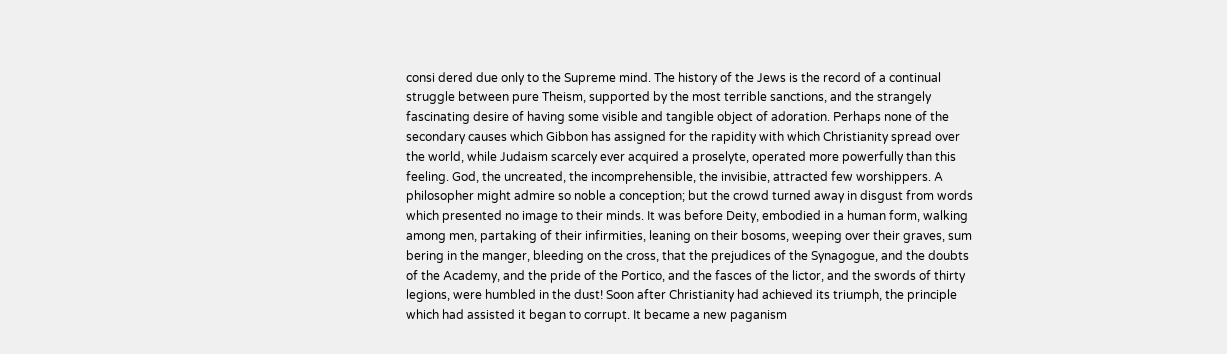consi dered due only to the Supreme mind. The history of the Jews is the record of a continual struggle between pure Theism, supported by the most terrible sanctions, and the strangely fascinating desire of having some visible and tangible object of adoration. Perhaps none of the secondary causes which Gibbon has assigned for the rapidity with which Christianity spread over the world, while Judaism scarcely ever acquired a proselyte, operated more powerfully than this feeling. God, the uncreated, the incomprehensible, the invisibie, attracted few worshippers. A philosopher might admire so noble a conception; but the crowd turned away in disgust from words which presented no image to their minds. It was before Deity, embodied in a human form, walking among men, partaking of their infirmities, leaning on their bosoms, weeping over their graves, sum bering in the manger, bleeding on the cross, that the prejudices of the Synagogue, and the doubts of the Academy, and the pride of the Portico, and the fasces of the lictor, and the swords of thirty legions, were humbled in the dust! Soon after Christianity had achieved its triumph, the principle which had assisted it began to corrupt. It became a new paganism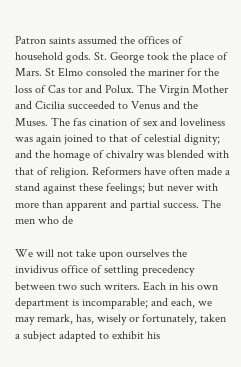Patron saints assumed the offices of household gods. St. George took the place of Mars. St Elmo consoled the mariner for the loss of Cas tor and Polux. The Virgin Mother and Cicilia succeeded to Venus and the Muses. The fas cination of sex and loveliness was again joined to that of celestial dignity; and the homage of chivalry was blended with that of religion. Reformers have often made a stand against these feelings; but never with more than apparent and partial success. The men who de

We will not take upon ourselves the invidivus office of settling precedency between two such writers. Each in his own department is incomparable; and each, we may remark, has, wisely or fortunately, taken a subject adapted to exhibit his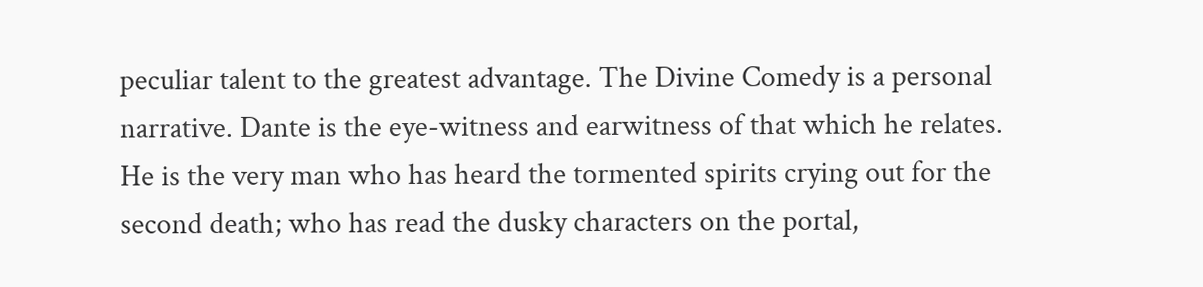peculiar talent to the greatest advantage. The Divine Comedy is a personal narrative. Dante is the eye-witness and earwitness of that which he relates. He is the very man who has heard the tormented spirits crying out for the second death; who has read the dusky characters on the portal,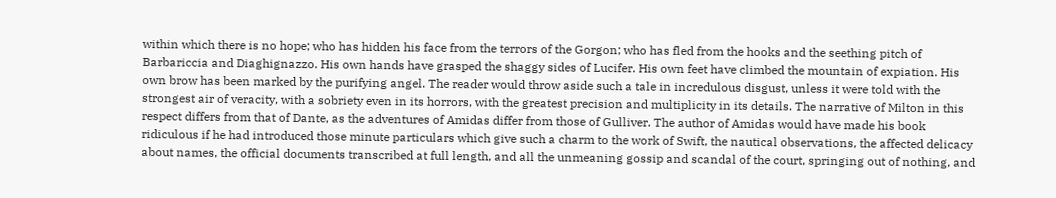within which there is no hope; who has hidden his face from the terrors of the Gorgon; who has fled from the hooks and the seething pitch of Barbariccia and Diaghignazzo. His own hands have grasped the shaggy sides of Lucifer. His own feet have climbed the mountain of expiation. His own brow has been marked by the purifying angel. The reader would throw aside such a tale in incredulous disgust, unless it were told with the strongest air of veracity, with a sobriety even in its horrors, with the greatest precision and multiplicity in its details. The narrative of Milton in this respect differs from that of Dante, as the adventures of Amidas differ from those of Gulliver. The author of Amidas would have made his book ridiculous if he had introduced those minute particulars which give such a charm to the work of Swift, the nautical observations, the affected delicacy about names, the official documents transcribed at full length, and all the unmeaning gossip and scandal of the court, springing out of nothing, and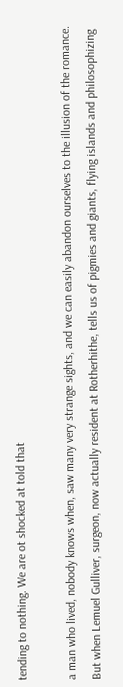tending to nothing. We are ot shocked at told that

a man who lived, nobody knows when, saw many very strange sights, and we can easily abandon ourselves to the illusion of the romance. But when Lemuel Gulliver, surgeon, now actually resident at Rotherhithe, tells us of pigmies and giants, flying islands and philosophizing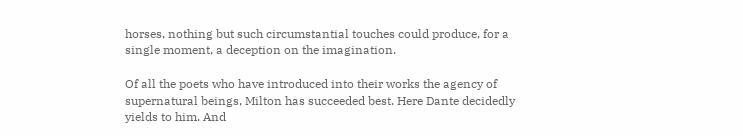horses, nothing but such circumstantial touches could produce, for a single moment, a deception on the imagination.

Of all the poets who have introduced into their works the agency of supernatural beings, Milton has succeeded best. Here Dante decidedly yields to him. And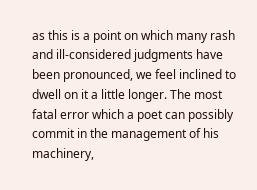as this is a point on which many rash and ill-considered judgments have been pronounced, we feel inclined to dwell on it a little longer. The most fatal error which a poet can possibly commit in the management of his machinery,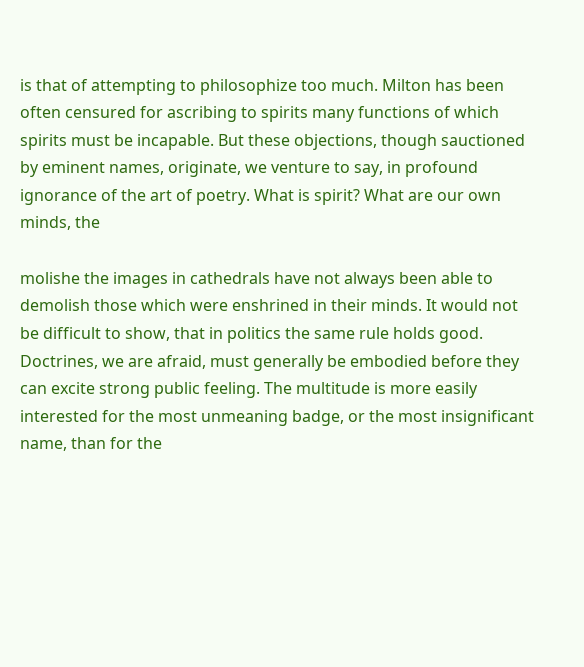is that of attempting to philosophize too much. Milton has been often censured for ascribing to spirits many functions of which spirits must be incapable. But these objections, though sauctioned by eminent names, originate, we venture to say, in profound ignorance of the art of poetry. What is spirit? What are our own minds, the

molishe the images in cathedrals have not always been able to demolish those which were enshrined in their minds. It would not be difficult to show, that in politics the same rule holds good. Doctrines, we are afraid, must generally be embodied before they can excite strong public feeling. The multitude is more easily interested for the most unmeaning badge, or the most insignificant name, than for the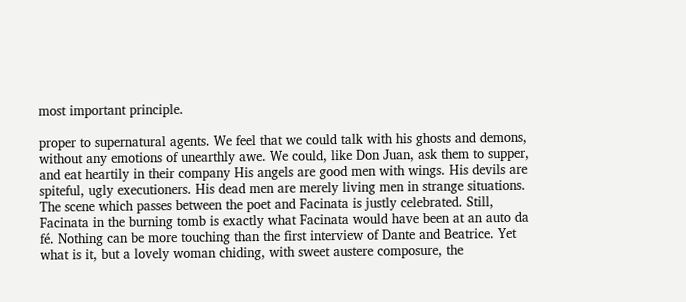most important principle.

proper to supernatural agents. We feel that we could talk with his ghosts and demons, without any emotions of unearthly awe. We could, like Don Juan, ask them to supper, and eat heartily in their company His angels are good men with wings. His devils are spiteful, ugly executioners. His dead men are merely living men in strange situations. The scene which passes between the poet and Facinata is justly celebrated. Still, Facinata in the burning tomb is exactly what Facinata would have been at an auto da fé. Nothing can be more touching than the first interview of Dante and Beatrice. Yet what is it, but a lovely woman chiding, with sweet austere composure, the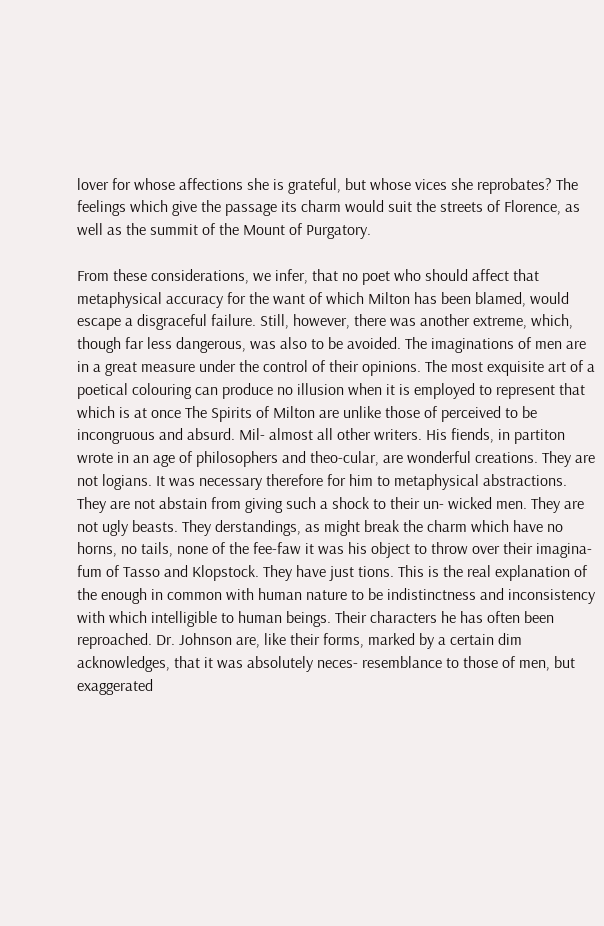lover for whose affections she is grateful, but whose vices she reprobates? The feelings which give the passage its charm would suit the streets of Florence, as well as the summit of the Mount of Purgatory.

From these considerations, we infer, that no poet who should affect that metaphysical accuracy for the want of which Milton has been blamed, would escape a disgraceful failure. Still, however, there was another extreme, which, though far less dangerous, was also to be avoided. The imaginations of men are in a great measure under the control of their opinions. The most exquisite art of a poetical colouring can produce no illusion when it is employed to represent that which is at once The Spirits of Milton are unlike those of perceived to be incongruous and absurd. Mil- almost all other writers. His fiends, in partiton wrote in an age of philosophers and theo-cular, are wonderful creations. They are not logians. It was necessary therefore for him to metaphysical abstractions. They are not abstain from giving such a shock to their un- wicked men. They are not ugly beasts. They derstandings, as might break the charm which have no horns, no tails, none of the fee-faw it was his object to throw over their imagina- fum of Tasso and Klopstock. They have just tions. This is the real explanation of the enough in common with human nature to be indistinctness and inconsistency with which intelligible to human beings. Their characters he has often been reproached. Dr. Johnson are, like their forms, marked by a certain dim acknowledges, that it was absolutely neces- resemblance to those of men, but exaggerated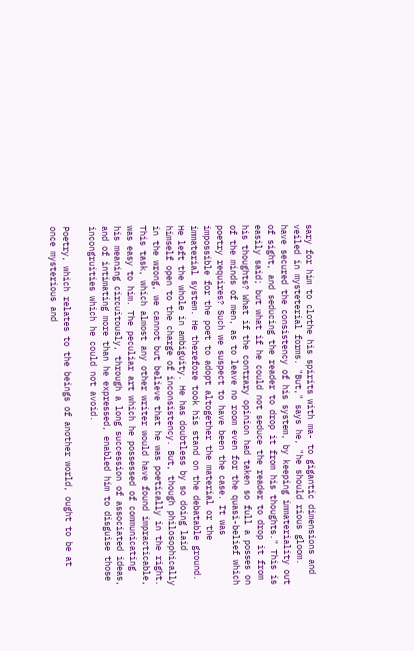sary for him to clothe his spirits with ma- to gigantic dimensions and veiled in mysteterial forms. "But," says he, "he should rious gloom. have secured the consistency of his system, by keeping immateriality out of sight, and seducing the reader to drop it from his thoughts." This is easily said; but what if he could not seduce the reader to drop it from his thoughts? What if the contrary opinion had taken so full a posses on of the minds of men, as to leave no room even for the quasi-belief which poetry requires? Such we suspect to have been the case. It was impossible for the poet to adopt altogether the material or the immaterial system. He therefore took his stand on the debatable ground. He left the whole in ambiguity. He has doubtless by so doing laid himself open to the charge of inconsistency. But, though philosophically in the wrong, we cannot but believe that he was poetically in the right. This task, which almost any other writer would have found impracticable, was easy to him. The peculiar art which he possessed of communicating his meaning circuitously, through a long succession of associated ideas, and of intimating more than he expressed, enabled him to disguise those incongruities which he could not avoid.

Poetry, which relates to the beings of another world, ought to be at once mysterious and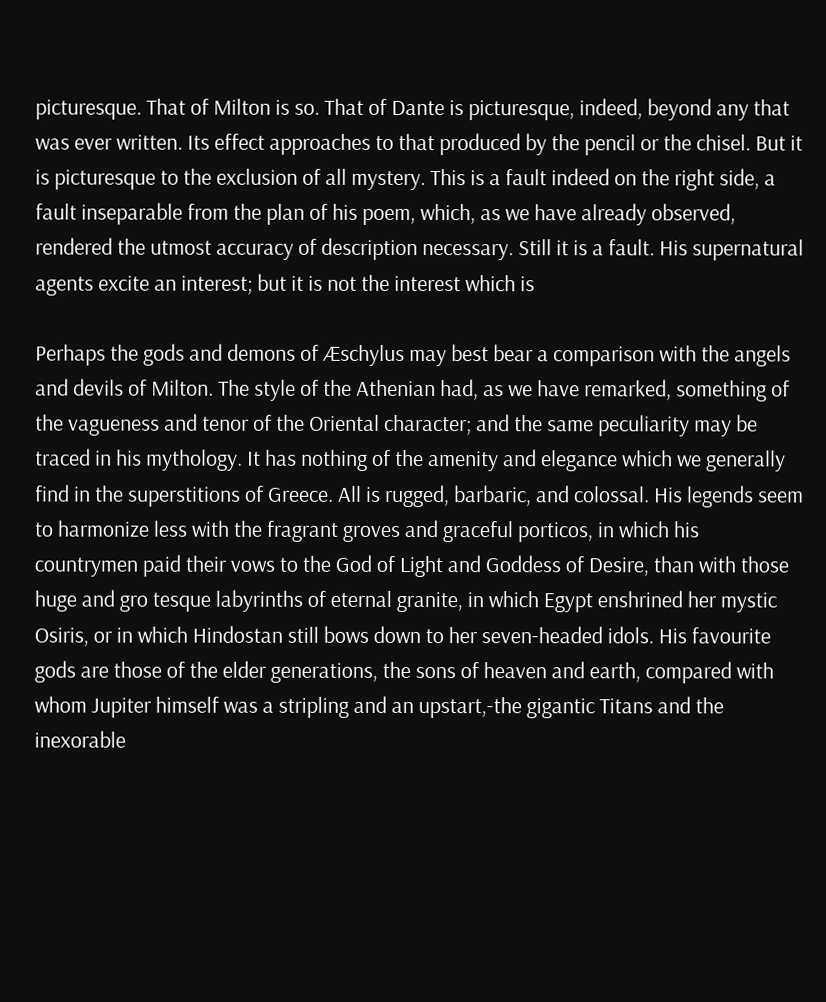picturesque. That of Milton is so. That of Dante is picturesque, indeed, beyond any that was ever written. Its effect approaches to that produced by the pencil or the chisel. But it is picturesque to the exclusion of all mystery. This is a fault indeed on the right side, a fault inseparable from the plan of his poem, which, as we have already observed, rendered the utmost accuracy of description necessary. Still it is a fault. His supernatural agents excite an interest; but it is not the interest which is

Perhaps the gods and demons of Æschylus may best bear a comparison with the angels and devils of Milton. The style of the Athenian had, as we have remarked, something of the vagueness and tenor of the Oriental character; and the same peculiarity may be traced in his mythology. It has nothing of the amenity and elegance which we generally find in the superstitions of Greece. All is rugged, barbaric, and colossal. His legends seem to harmonize less with the fragrant groves and graceful porticos, in which his countrymen paid their vows to the God of Light and Goddess of Desire, than with those huge and gro tesque labyrinths of eternal granite, in which Egypt enshrined her mystic Osiris, or in which Hindostan still bows down to her seven-headed idols. His favourite gods are those of the elder generations, the sons of heaven and earth, compared with whom Jupiter himself was a stripling and an upstart,-the gigantic Titans and the inexorable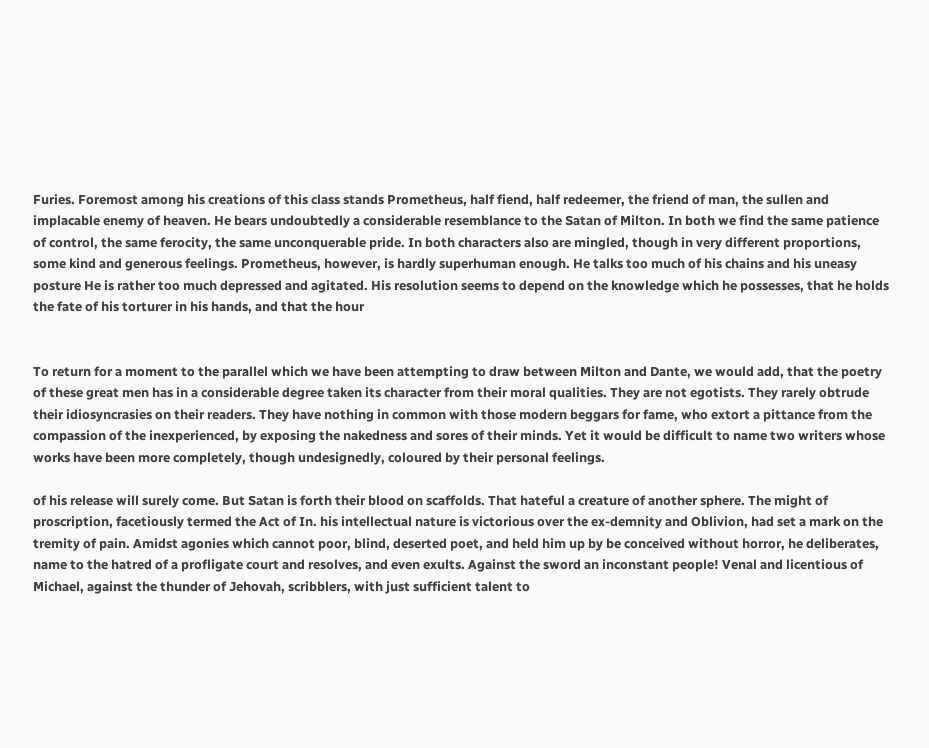Furies. Foremost among his creations of this class stands Prometheus, half fiend, half redeemer, the friend of man, the sullen and implacable enemy of heaven. He bears undoubtedly a considerable resemblance to the Satan of Milton. In both we find the same patience of control, the same ferocity, the same unconquerable pride. In both characters also are mingled, though in very different proportions, some kind and generous feelings. Prometheus, however, is hardly superhuman enough. He talks too much of his chains and his uneasy posture He is rather too much depressed and agitated. His resolution seems to depend on the knowledge which he possesses, that he holds the fate of his torturer in his hands, and that the hour


To return for a moment to the parallel which we have been attempting to draw between Milton and Dante, we would add, that the poetry of these great men has in a considerable degree taken its character from their moral qualities. They are not egotists. They rarely obtrude their idiosyncrasies on their readers. They have nothing in common with those modern beggars for fame, who extort a pittance from the compassion of the inexperienced, by exposing the nakedness and sores of their minds. Yet it would be difficult to name two writers whose works have been more completely, though undesignedly, coloured by their personal feelings.

of his release will surely come. But Satan is forth their blood on scaffolds. That hateful a creature of another sphere. The might of proscription, facetiously termed the Act of In. his intellectual nature is victorious over the ex-demnity and Oblivion, had set a mark on the tremity of pain. Amidst agonies which cannot poor, blind, deserted poet, and held him up by be conceived without horror, he deliberates, name to the hatred of a profligate court and resolves, and even exults. Against the sword an inconstant people! Venal and licentious of Michael, against the thunder of Jehovah, scribblers, with just sufficient talent to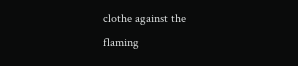clothe against the flaming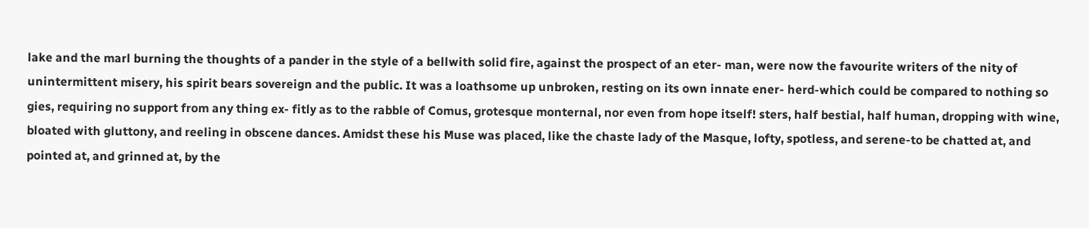lake and the marl burning the thoughts of a pander in the style of a bellwith solid fire, against the prospect of an eter- man, were now the favourite writers of the nity of unintermittent misery, his spirit bears sovereign and the public. It was a loathsome up unbroken, resting on its own innate ener- herd-which could be compared to nothing so gies, requiring no support from any thing ex- fitly as to the rabble of Comus, grotesque monternal, nor even from hope itself! sters, half bestial, half human, dropping with wine, bloated with gluttony, and reeling in obscene dances. Amidst these his Muse was placed, like the chaste lady of the Masque, lofty, spotless, and serene-to be chatted at, and pointed at, and grinned at, by the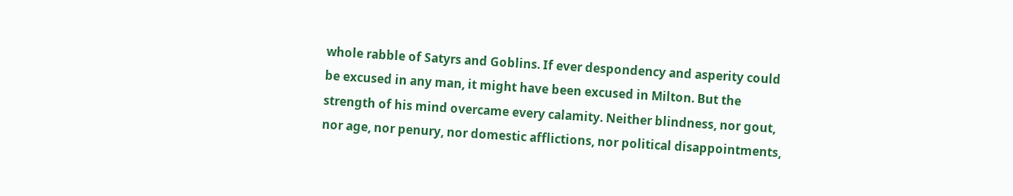whole rabble of Satyrs and Goblins. If ever despondency and asperity could be excused in any man, it might have been excused in Milton. But the strength of his mind overcame every calamity. Neither blindness, nor gout, nor age, nor penury, nor domestic afflictions, nor political disappointments,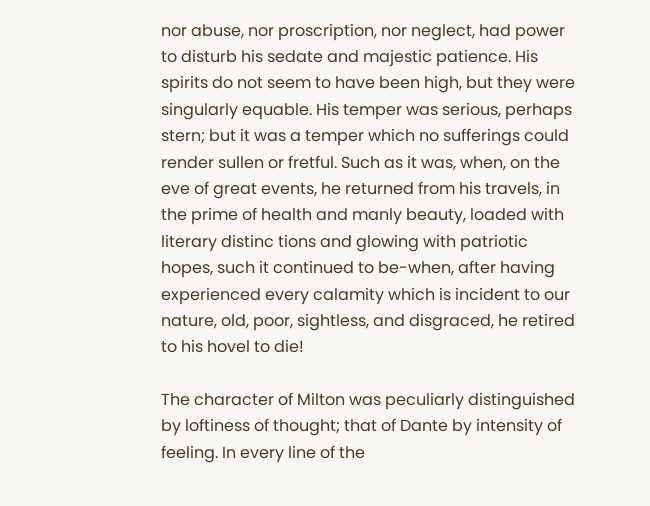nor abuse, nor proscription, nor neglect, had power to disturb his sedate and majestic patience. His spirits do not seem to have been high, but they were singularly equable. His temper was serious, perhaps stern; but it was a temper which no sufferings could render sullen or fretful. Such as it was, when, on the eve of great events, he returned from his travels, in the prime of health and manly beauty, loaded with literary distinc tions and glowing with patriotic hopes, such it continued to be-when, after having experienced every calamity which is incident to our nature, old, poor, sightless, and disgraced, he retired to his hovel to die!

The character of Milton was peculiarly distinguished by loftiness of thought; that of Dante by intensity of feeling. In every line of the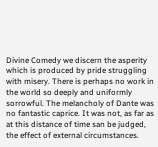Divine Comedy we discern the asperity which is produced by pride struggling with misery. There is perhaps no work in the world so deeply and uniformly sorrowful. The melancholy of Dante was no fantastic caprice. It was not, as far as at this distance of time san be judged, the effect of external circumstances.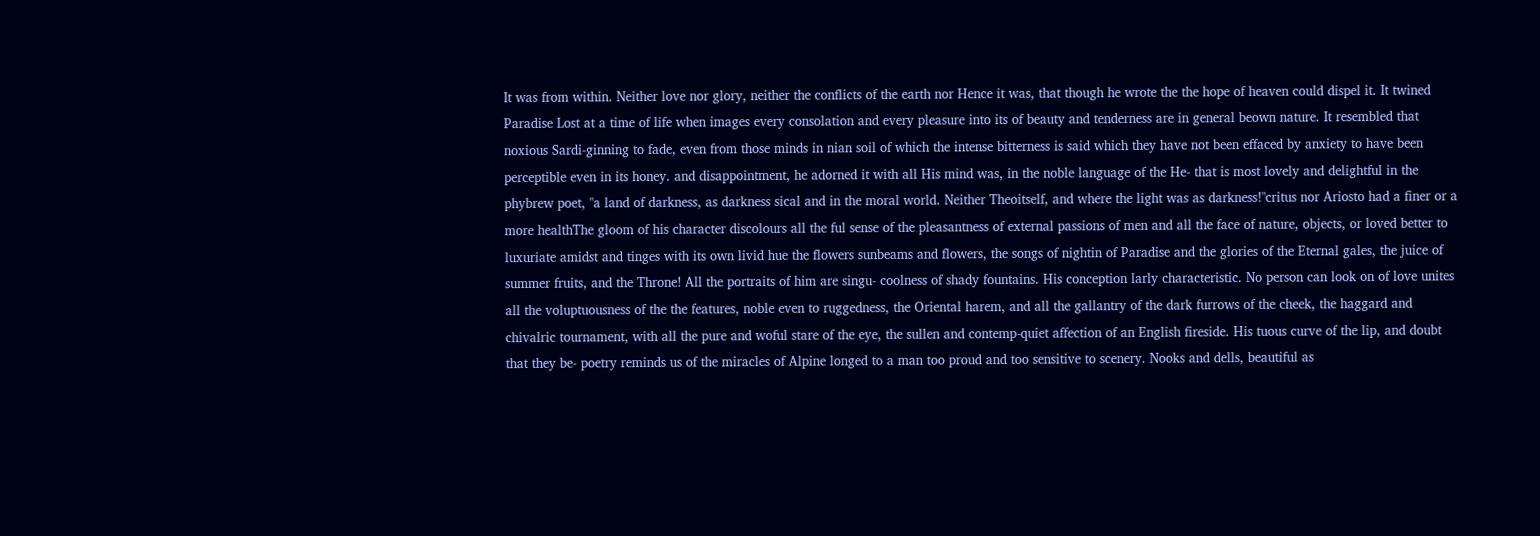It was from within. Neither love nor glory, neither the conflicts of the earth nor Hence it was, that though he wrote the the hope of heaven could dispel it. It twined Paradise Lost at a time of life when images every consolation and every pleasure into its of beauty and tenderness are in general beown nature. It resembled that noxious Sardi-ginning to fade, even from those minds in nian soil of which the intense bitterness is said which they have not been effaced by anxiety to have been perceptible even in its honey. and disappointment, he adorned it with all His mind was, in the noble language of the He- that is most lovely and delightful in the phybrew poet, "a land of darkness, as darkness sical and in the moral world. Neither Theoitself, and where the light was as darkness!"critus nor Ariosto had a finer or a more healthThe gloom of his character discolours all the ful sense of the pleasantness of external passions of men and all the face of nature, objects, or loved better to luxuriate amidst and tinges with its own livid hue the flowers sunbeams and flowers, the songs of nightin of Paradise and the glories of the Eternal gales, the juice of summer fruits, and the Throne! All the portraits of him are singu- coolness of shady fountains. His conception larly characteristic. No person can look on of love unites all the voluptuousness of the the features, noble even to ruggedness, the Oriental harem, and all the gallantry of the dark furrows of the cheek, the haggard and chivalric tournament, with all the pure and woful stare of the eye, the sullen and contemp-quiet affection of an English fireside. His tuous curve of the lip, and doubt that they be- poetry reminds us of the miracles of Alpine longed to a man too proud and too sensitive to scenery. Nooks and dells, beautiful as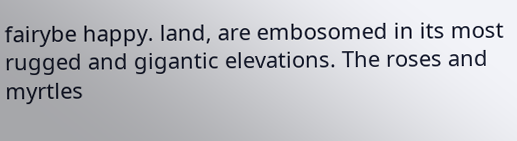fairybe happy. land, are embosomed in its most rugged and gigantic elevations. The roses and myrtles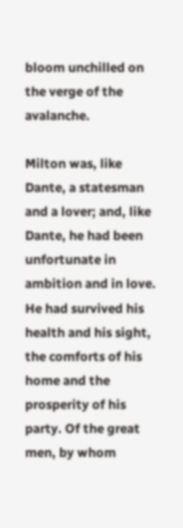bloom unchilled on the verge of the avalanche.

Milton was, like Dante, a statesman and a lover; and, like Dante, he had been unfortunate in ambition and in love. He had survived his health and his sight, the comforts of his home and the prosperity of his party. Of the great men, by whom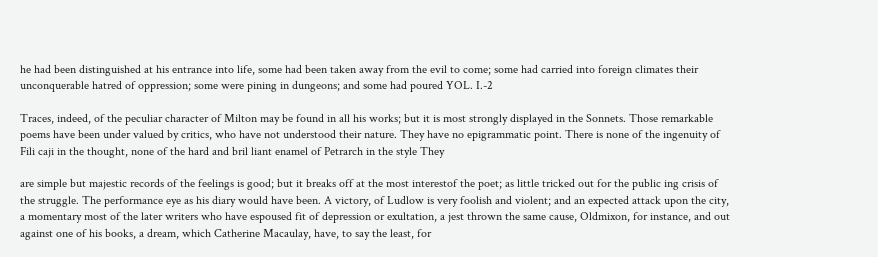he had been distinguished at his entrance into life, some had been taken away from the evil to come; some had carried into foreign climates their unconquerable hatred of oppression; some were pining in dungeons; and some had poured YOL. I.-2

Traces, indeed, of the peculiar character of Milton may be found in all his works; but it is most strongly displayed in the Sonnets. Those remarkable poems have been under valued by critics, who have not understood their nature. They have no epigrammatic point. There is none of the ingenuity of Fili caji in the thought, none of the hard and bril liant enamel of Petrarch in the style They

are simple but majestic records of the feelings is good; but it breaks off at the most interestof the poet; as little tricked out for the public ing crisis of the struggle. The performance eye as his diary would have been. A victory, of Ludlow is very foolish and violent; and an expected attack upon the city, a momentary most of the later writers who have espoused fit of depression or exultation, a jest thrown the same cause, Oldmixon, for instance, and out against one of his books, a dream, which Catherine Macaulay, have, to say the least, for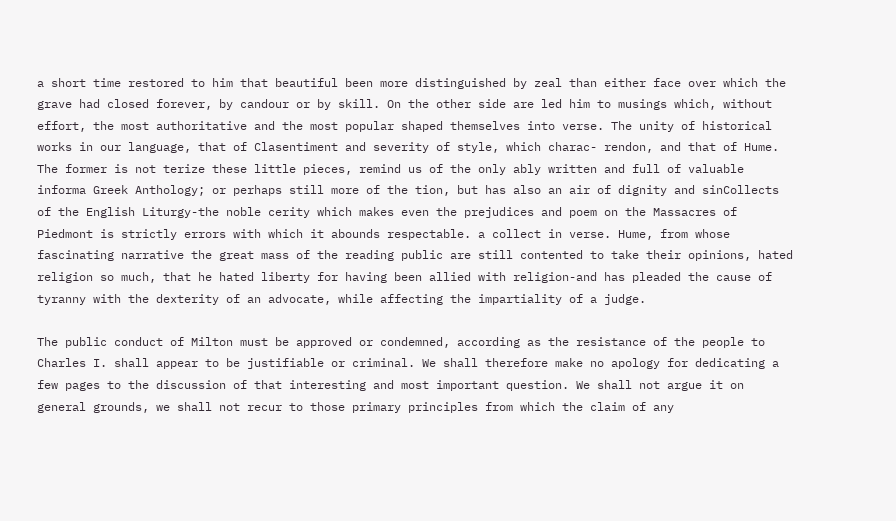a short time restored to him that beautiful been more distinguished by zeal than either face over which the grave had closed forever, by candour or by skill. On the other side are led him to musings which, without effort, the most authoritative and the most popular shaped themselves into verse. The unity of historical works in our language, that of Clasentiment and severity of style, which charac- rendon, and that of Hume. The former is not terize these little pieces, remind us of the only ably written and full of valuable informa Greek Anthology; or perhaps still more of the tion, but has also an air of dignity and sinCollects of the English Liturgy-the noble cerity which makes even the prejudices and poem on the Massacres of Piedmont is strictly errors with which it abounds respectable. a collect in verse. Hume, from whose fascinating narrative the great mass of the reading public are still contented to take their opinions, hated religion so much, that he hated liberty for having been allied with religion-and has pleaded the cause of tyranny with the dexterity of an advocate, while affecting the impartiality of a judge.

The public conduct of Milton must be approved or condemned, according as the resistance of the people to Charles I. shall appear to be justifiable or criminal. We shall therefore make no apology for dedicating a few pages to the discussion of that interesting and most important question. We shall not argue it on general grounds, we shall not recur to those primary principles from which the claim of any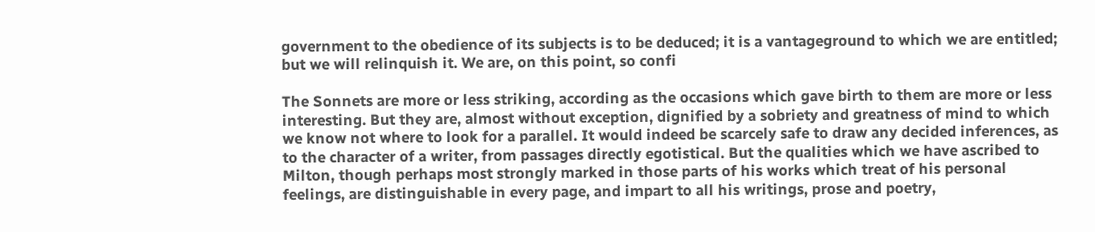government to the obedience of its subjects is to be deduced; it is a vantageground to which we are entitled; but we will relinquish it. We are, on this point, so confi

The Sonnets are more or less striking, according as the occasions which gave birth to them are more or less interesting. But they are, almost without exception, dignified by a sobriety and greatness of mind to which we know not where to look for a parallel. It would indeed be scarcely safe to draw any decided inferences, as to the character of a writer, from passages directly egotistical. But the qualities which we have ascribed to Milton, though perhaps most strongly marked in those parts of his works which treat of his personal feelings, are distinguishable in every page, and impart to all his writings, prose and poetry,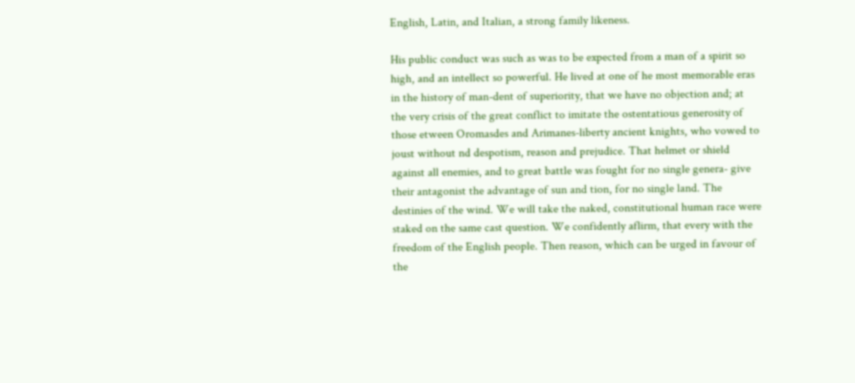English, Latin, and Italian, a strong family likeness.

His public conduct was such as was to be expected from a man of a spirit so high, and an intellect so powerful. He lived at one of he most memorable eras in the history of man-dent of superiority, that we have no objection and; at the very crisis of the great conflict to imitate the ostentatious generosity of those etween Oromasdes and Arimanes-liberty ancient knights, who vowed to joust without nd despotism, reason and prejudice. That helmet or shield against all enemies, and to great battle was fought for no single genera- give their antagonist the advantage of sun and tion, for no single land. The destinies of the wind. We will take the naked, constitutional human race were staked on the same cast question. We confidently aflirm, that every with the freedom of the English people. Then reason, which can be urged in favour of the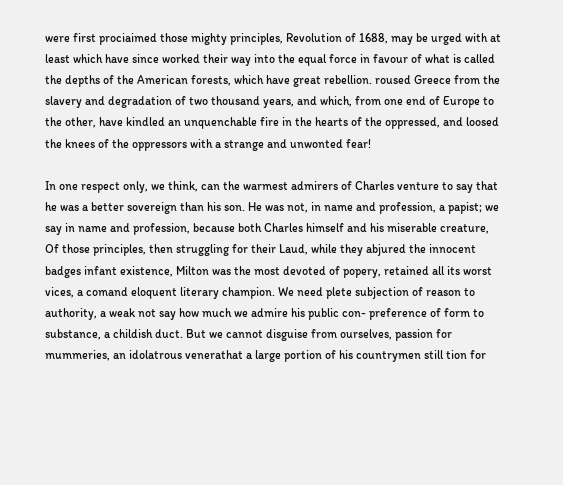were first prociaimed those mighty principles, Revolution of 1688, may be urged with at least which have since worked their way into the equal force in favour of what is called the depths of the American forests, which have great rebellion. roused Greece from the slavery and degradation of two thousand years, and which, from one end of Europe to the other, have kindled an unquenchable fire in the hearts of the oppressed, and loosed the knees of the oppressors with a strange and unwonted fear!

In one respect only, we think, can the warmest admirers of Charles venture to say that he was a better sovereign than his son. He was not, in name and profession, a papist; we say in name and profession, because both Charles himself and his miserable creature, Of those principles, then struggling for their Laud, while they abjured the innocent badges infant existence, Milton was the most devoted of popery, retained all its worst vices, a comand eloquent literary champion. We need plete subjection of reason to authority, a weak not say how much we admire his public con- preference of form to substance, a childish duct. But we cannot disguise from ourselves, passion for mummeries, an idolatrous venerathat a large portion of his countrymen still tion for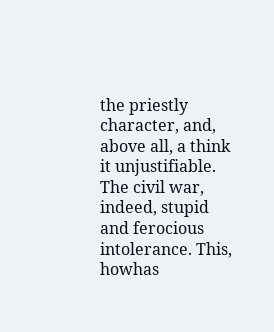the priestly character, and, above all, a think it unjustifiable. The civil war, indeed, stupid and ferocious intolerance. This, howhas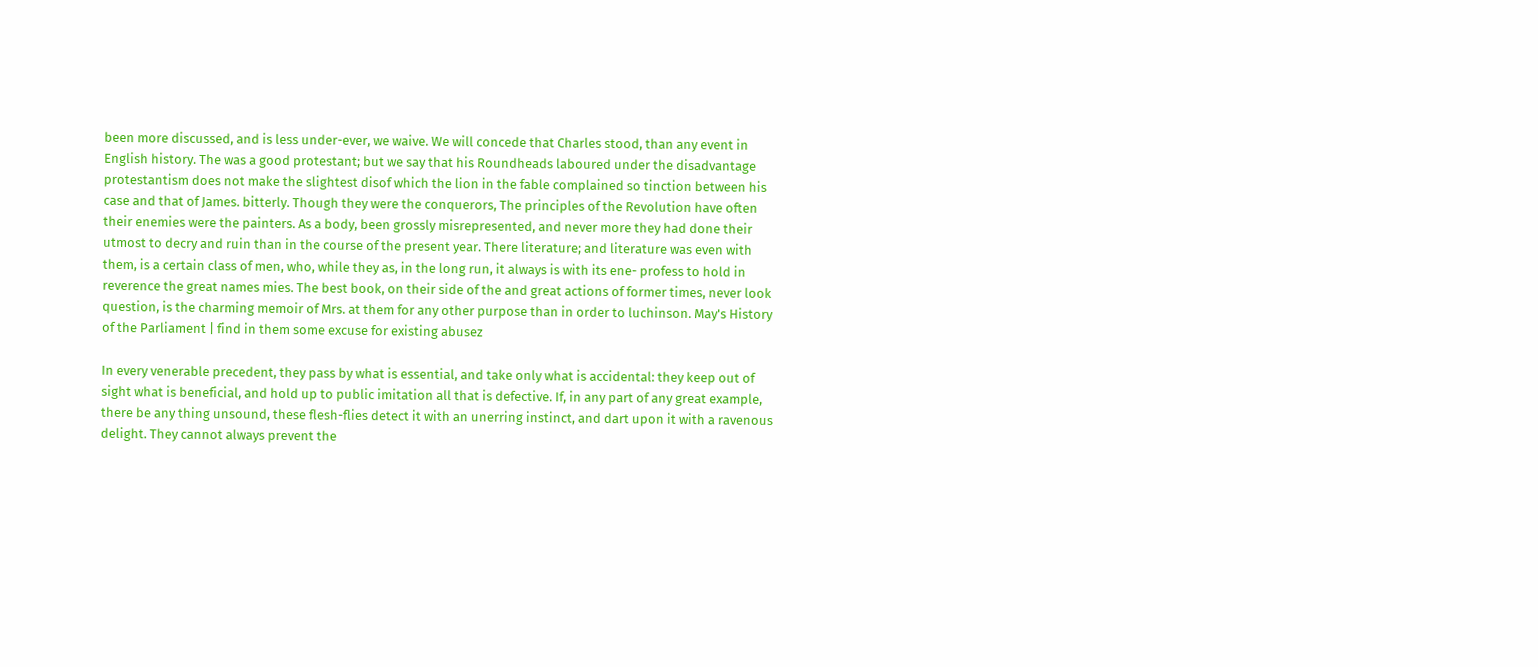been more discussed, and is less under-ever, we waive. We will concede that Charles stood, than any event in English history. The was a good protestant; but we say that his Roundheads laboured under the disadvantage protestantism does not make the slightest disof which the lion in the fable complained so tinction between his case and that of James. bitterly. Though they were the conquerors, The principles of the Revolution have often their enemies were the painters. As a body, been grossly misrepresented, and never more they had done their utmost to decry and ruin than in the course of the present year. There literature; and literature was even with them, is a certain class of men, who, while they as, in the long run, it always is with its ene- profess to hold in reverence the great names mies. The best book, on their side of the and great actions of former times, never look question, is the charming memoir of Mrs. at them for any other purpose than in order to luchinson. May's History of the Parliament | find in them some excuse for existing abusez

In every venerable precedent, they pass by what is essential, and take only what is accidental: they keep out of sight what is beneficial, and hold up to public imitation all that is defective. If, in any part of any great example, there be any thing unsound, these flesh-flies detect it with an unerring instinct, and dart upon it with a ravenous delight. They cannot always prevent the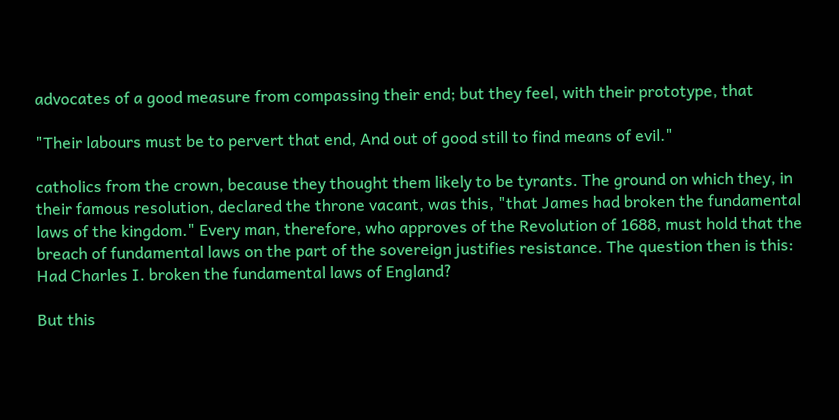advocates of a good measure from compassing their end; but they feel, with their prototype, that

"Their labours must be to pervert that end, And out of good still to find means of evil."

catholics from the crown, because they thought them likely to be tyrants. The ground on which they, in their famous resolution, declared the throne vacant, was this, "that James had broken the fundamental laws of the kingdom." Every man, therefore, who approves of the Revolution of 1688, must hold that the breach of fundamental laws on the part of the sovereign justifies resistance. The question then is this: Had Charles I. broken the fundamental laws of England?

But this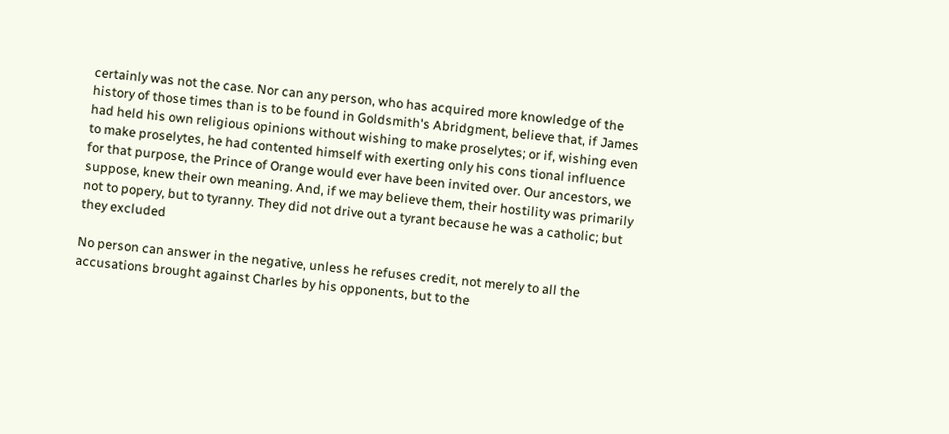certainly was not the case. Nor can any person, who has acquired more knowledge of the history of those times than is to be found in Goldsmith's Abridgment, believe that, if James had held his own religious opinions without wishing to make proselytes; or if, wishing even to make proselytes, he had contented himself with exerting only his cons tional influence for that purpose, the Prince of Orange would ever have been invited over. Our ancestors, we suppose, knew their own meaning. And, if we may believe them, their hostility was primarily not to popery, but to tyranny. They did not drive out a tyrant because he was a catholic; but they excluded

No person can answer in the negative, unless he refuses credit, not merely to all the accusations brought against Charles by his opponents, but to the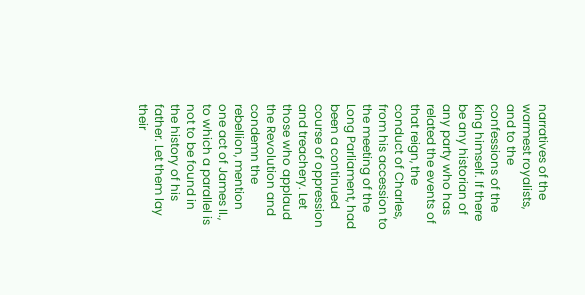narratives of the warmest royalists, and to the confessions of the king himself. If there be any historian of any party who has related the events of that reign, the conduct of Charles, from his accession to the meeting of the Long Parliament, had been a continued course of oppression and treachery. Let those who applaud the Revolution and condemn the rebellion, mention one act of James II., to which a parallel is not to be found in the history of his father. Let them lay their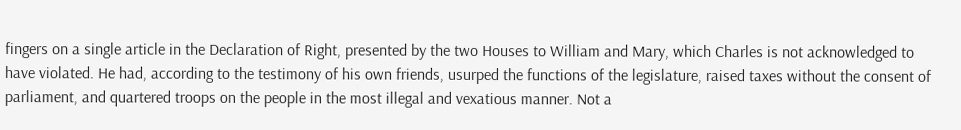fingers on a single article in the Declaration of Right, presented by the two Houses to William and Mary, which Charles is not acknowledged to have violated. He had, according to the testimony of his own friends, usurped the functions of the legislature, raised taxes without the consent of parliament, and quartered troops on the people in the most illegal and vexatious manner. Not a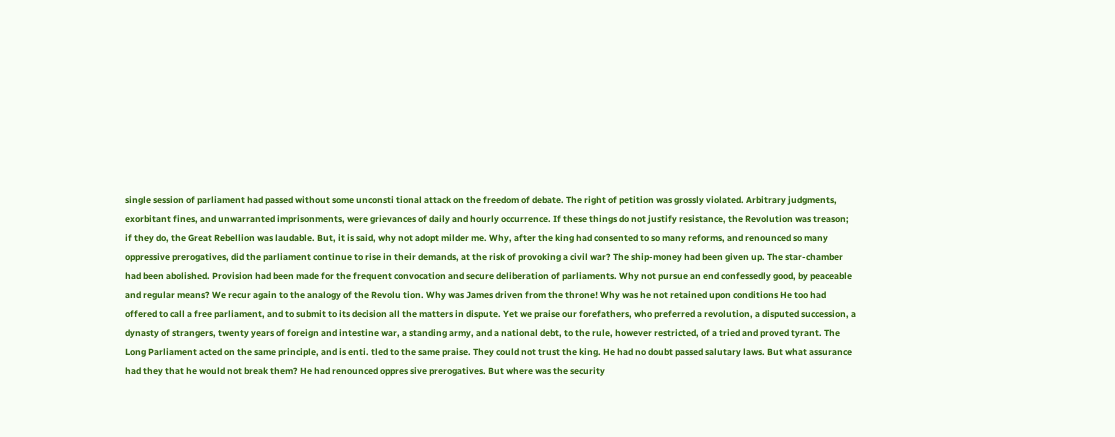single session of parliament had passed without some unconsti tional attack on the freedom of debate. The right of petition was grossly violated. Arbitrary judgments, exorbitant fines, and unwarranted imprisonments, were grievances of daily and hourly occurrence. If these things do not justify resistance, the Revolution was treason; if they do, the Great Rebellion was laudable. But, it is said, why not adopt milder me. Why, after the king had consented to so many reforms, and renounced so many oppressive prerogatives, did the parliament continue to rise in their demands, at the risk of provoking a civil war? The ship-money had been given up. The star-chamber had been abolished. Provision had been made for the frequent convocation and secure deliberation of parliaments. Why not pursue an end confessedly good, by peaceable and regular means? We recur again to the analogy of the Revolu tion. Why was James driven from the throne! Why was he not retained upon conditions He too had offered to call a free parliament, and to submit to its decision all the matters in dispute. Yet we praise our forefathers, who preferred a revolution, a disputed succession, a dynasty of strangers, twenty years of foreign and intestine war, a standing army, and a national debt, to the rule, however restricted, of a tried and proved tyrant. The Long Parliament acted on the same principle, and is enti. tled to the same praise. They could not trust the king. He had no doubt passed salutary laws. But what assurance had they that he would not break them? He had renounced oppres sive prerogatives. But where was the security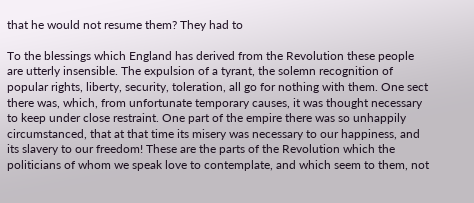that he would not resume them? They had to

To the blessings which England has derived from the Revolution these people are utterly insensible. The expulsion of a tyrant, the solemn recognition of popular rights, liberty, security, toleration, all go for nothing with them. One sect there was, which, from unfortunate temporary causes, it was thought necessary to keep under close restraint. One part of the empire there was so unhappily circumstanced, that at that time its misery was necessary to our happiness, and its slavery to our freedom! These are the parts of the Revolution which the politicians of whom we speak love to contemplate, and which seem to them, not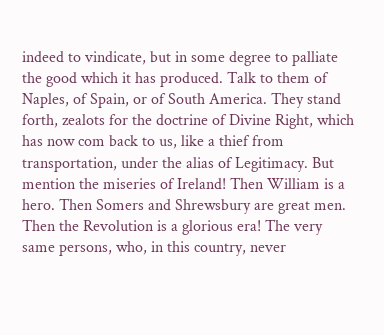indeed to vindicate, but in some degree to palliate the good which it has produced. Talk to them of Naples, of Spain, or of South America. They stand forth, zealots for the doctrine of Divine Right, which has now com back to us, like a thief from transportation, under the alias of Legitimacy. But mention the miseries of Ireland! Then William is a hero. Then Somers and Shrewsbury are great men. Then the Revolution is a glorious era! The very same persons, who, in this country, never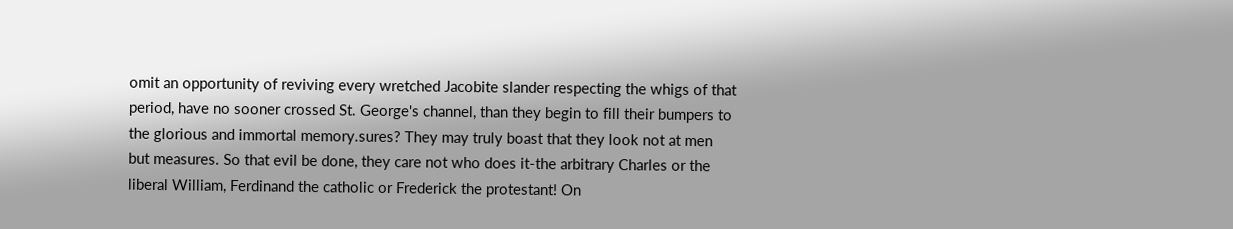omit an opportunity of reviving every wretched Jacobite slander respecting the whigs of that period, have no sooner crossed St. George's channel, than they begin to fill their bumpers to the glorious and immortal memory.sures? They may truly boast that they look not at men but measures. So that evil be done, they care not who does it-the arbitrary Charles or the liberal William, Ferdinand the catholic or Frederick the protestant! On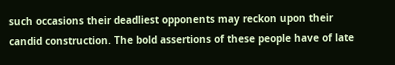such occasions their deadliest opponents may reckon upon their candid construction. The bold assertions of these people have of late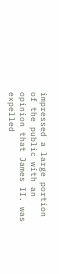impressed a large portion of the public with an opinion that James II. was expelled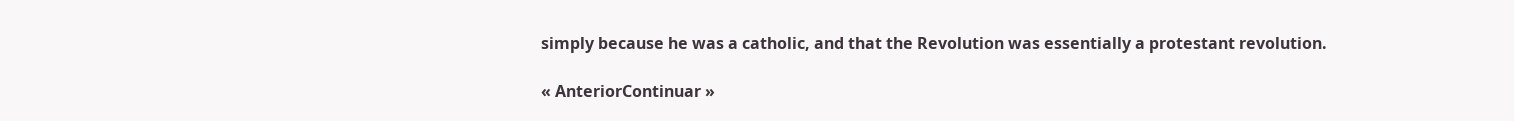simply because he was a catholic, and that the Revolution was essentially a protestant revolution.

« AnteriorContinuar »